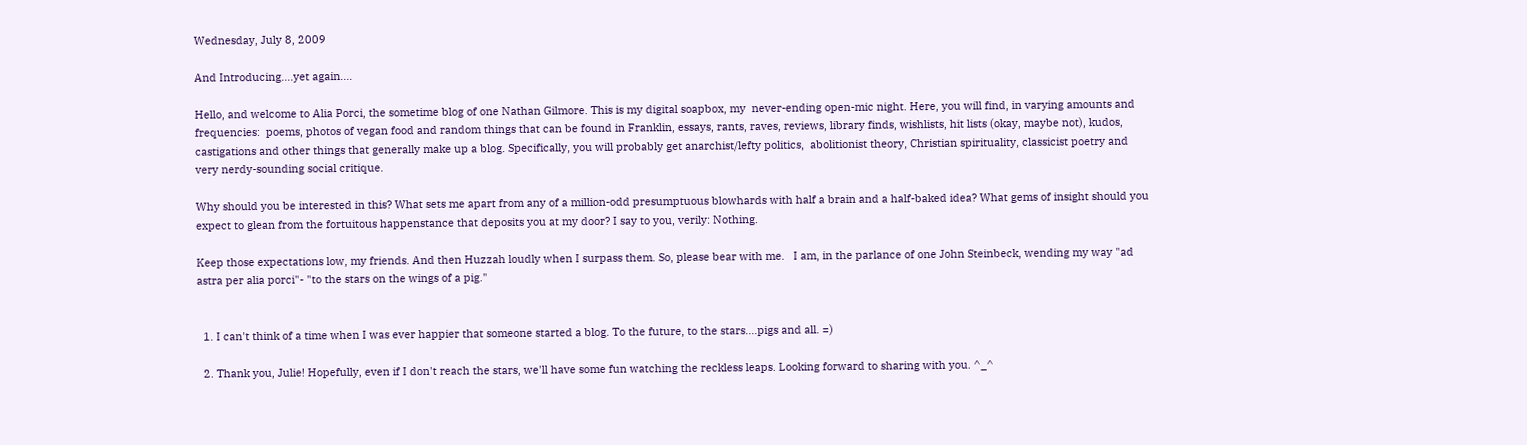Wednesday, July 8, 2009

And Introducing....yet again....

Hello, and welcome to Alia Porci, the sometime blog of one Nathan Gilmore. This is my digital soapbox, my  never-ending open-mic night. Here, you will find, in varying amounts and frequencies:  poems, photos of vegan food and random things that can be found in Franklin, essays, rants, raves, reviews, library finds, wishlists, hit lists (okay, maybe not), kudos, castigations and other things that generally make up a blog. Specifically, you will probably get anarchist/lefty politics,  abolitionist theory, Christian spirituality, classicist poetry and very nerdy-sounding social critique.

Why should you be interested in this? What sets me apart from any of a million-odd presumptuous blowhards with half a brain and a half-baked idea? What gems of insight should you expect to glean from the fortuitous happenstance that deposits you at my door? I say to you, verily: Nothing.

Keep those expectations low, my friends. And then Huzzah loudly when I surpass them. So, please bear with me.   I am, in the parlance of one John Steinbeck, wending my way "ad astra per alia porci"- "to the stars on the wings of a pig."


  1. I can't think of a time when I was ever happier that someone started a blog. To the future, to the stars....pigs and all. =)

  2. Thank you, Julie! Hopefully, even if I don't reach the stars, we'll have some fun watching the reckless leaps. Looking forward to sharing with you. ^_^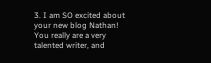3. I am SO excited about your new blog Nathan! You really are a very talented writer, and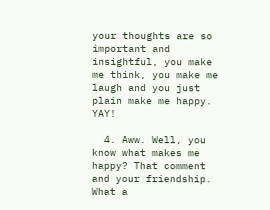your thoughts are so important and insightful, you make me think, you make me laugh and you just plain make me happy. YAY!

  4. Aww. Well, you know what makes me happy? That comment and your friendship. What a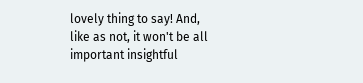lovely thing to say! And, like as not, it won't be all important insightful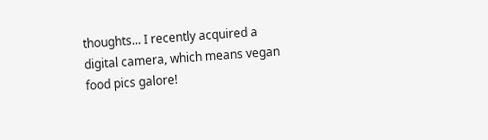thoughts... I recently acquired a digital camera, which means vegan food pics galore!